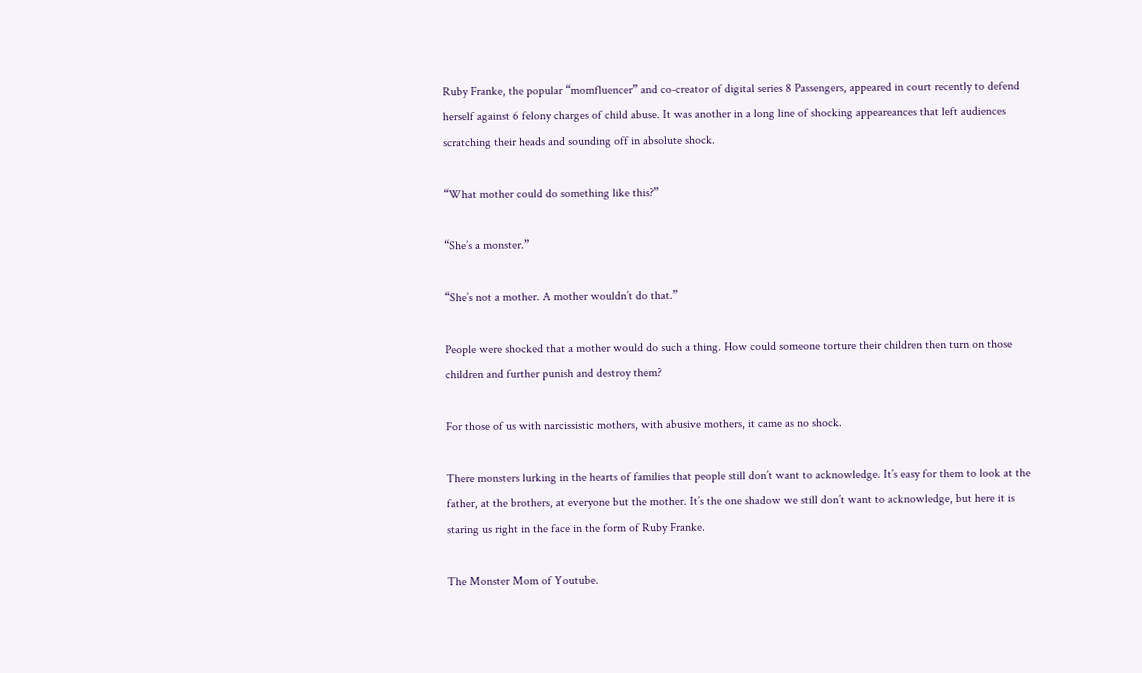Ruby Franke, the popular “momfluencer” and co-creator of digital series 8 Passengers, appeared in court recently to defend herself against 6 felony charges of child abuse. It was another in a long line of shocking appeareances that left audiences scratching their heads and sounding off in absolute shock.

“What mother could do something like this?”

“She’s a monster.”

“She’s not a mother. A mother wouldn’t do that.”

People were shocked that a mother would do such a thing. How could someone torture their children then turn on those children and further punish and destroy them?

For those of us with narcissistic mothers, with abusive mothers, it came as no shock.

There monsters lurking in the hearts of families that people still don’t want to acknowledge. It’s easy for them to look at the father, at the brothers, at everyone but the mother. It’s the one shadow we still don’t want to acknowledge, but here it is staring us right in the face in the form of Ruby Franke.

The Monster Mom of Youtube.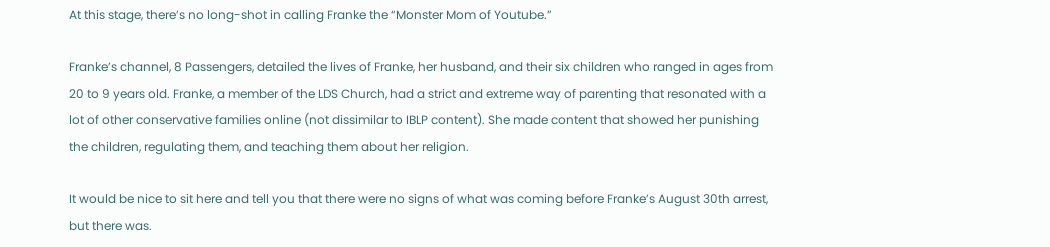At this stage, there’s no long-shot in calling Franke the “Monster Mom of Youtube.”

Franke’s channel, 8 Passengers, detailed the lives of Franke, her husband, and their six children who ranged in ages from 20 to 9 years old. Franke, a member of the LDS Church, had a strict and extreme way of parenting that resonated with a lot of other conservative families online (not dissimilar to IBLP content). She made content that showed her punishing the children, regulating them, and teaching them about her religion.

It would be nice to sit here and tell you that there were no signs of what was coming before Franke’s August 30th arrest, but there was.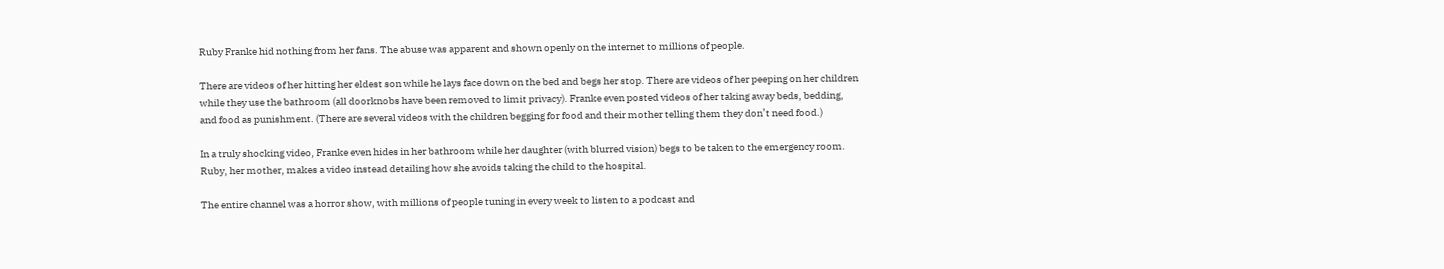Ruby Franke hid nothing from her fans. The abuse was apparent and shown openly on the internet to millions of people.

There are videos of her hitting her eldest son while he lays face down on the bed and begs her stop. There are videos of her peeping on her children while they use the bathroom (all doorknobs have been removed to limit privacy). Franke even posted videos of her taking away beds, bedding, and food as punishment. (There are several videos with the children begging for food and their mother telling them they don’t need food.)

In a truly shocking video, Franke even hides in her bathroom while her daughter (with blurred vision) begs to be taken to the emergency room. Ruby, her mother, makes a video instead detailing how she avoids taking the child to the hospital.

The entire channel was a horror show, with millions of people tuning in every week to listen to a podcast and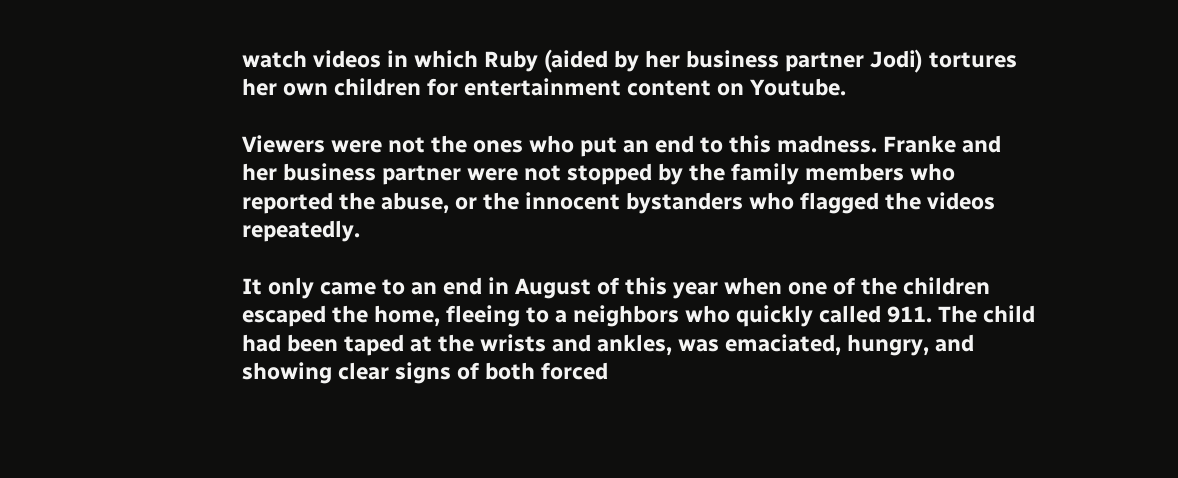watch videos in which Ruby (aided by her business partner Jodi) tortures her own children for entertainment content on Youtube.

Viewers were not the ones who put an end to this madness. Franke and her business partner were not stopped by the family members who reported the abuse, or the innocent bystanders who flagged the videos repeatedly.

It only came to an end in August of this year when one of the children escaped the home, fleeing to a neighbors who quickly called 911. The child had been taped at the wrists and ankles, was emaciated, hungry, and showing clear signs of both forced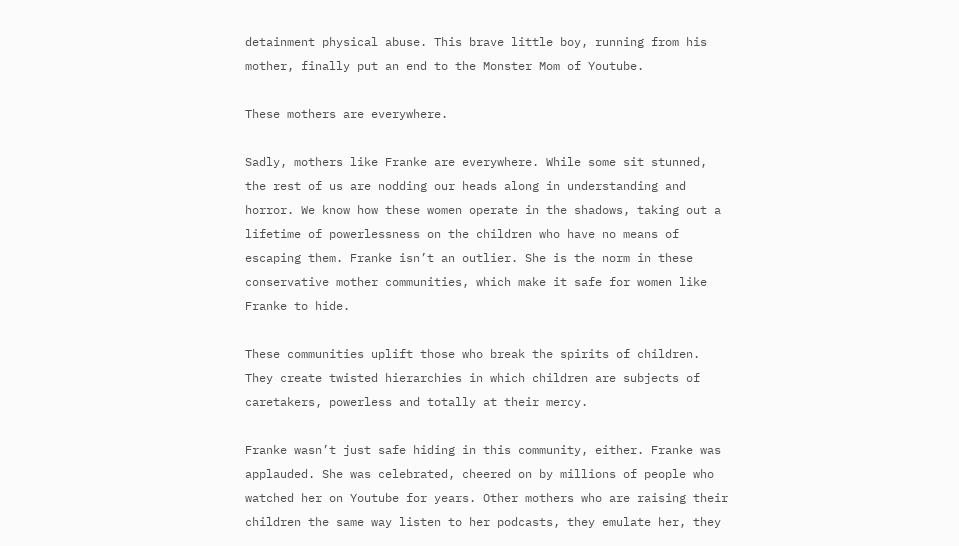detainment physical abuse. This brave little boy, running from his mother, finally put an end to the Monster Mom of Youtube.

These mothers are everywhere.

Sadly, mothers like Franke are everywhere. While some sit stunned, the rest of us are nodding our heads along in understanding and horror. We know how these women operate in the shadows, taking out a lifetime of powerlessness on the children who have no means of escaping them. Franke isn’t an outlier. She is the norm in these conservative mother communities, which make it safe for women like Franke to hide.

These communities uplift those who break the spirits of children. They create twisted hierarchies in which children are subjects of caretakers, powerless and totally at their mercy.

Franke wasn’t just safe hiding in this community, either. Franke was applauded. She was celebrated, cheered on by millions of people who watched her on Youtube for years. Other mothers who are raising their children the same way listen to her podcasts, they emulate her, they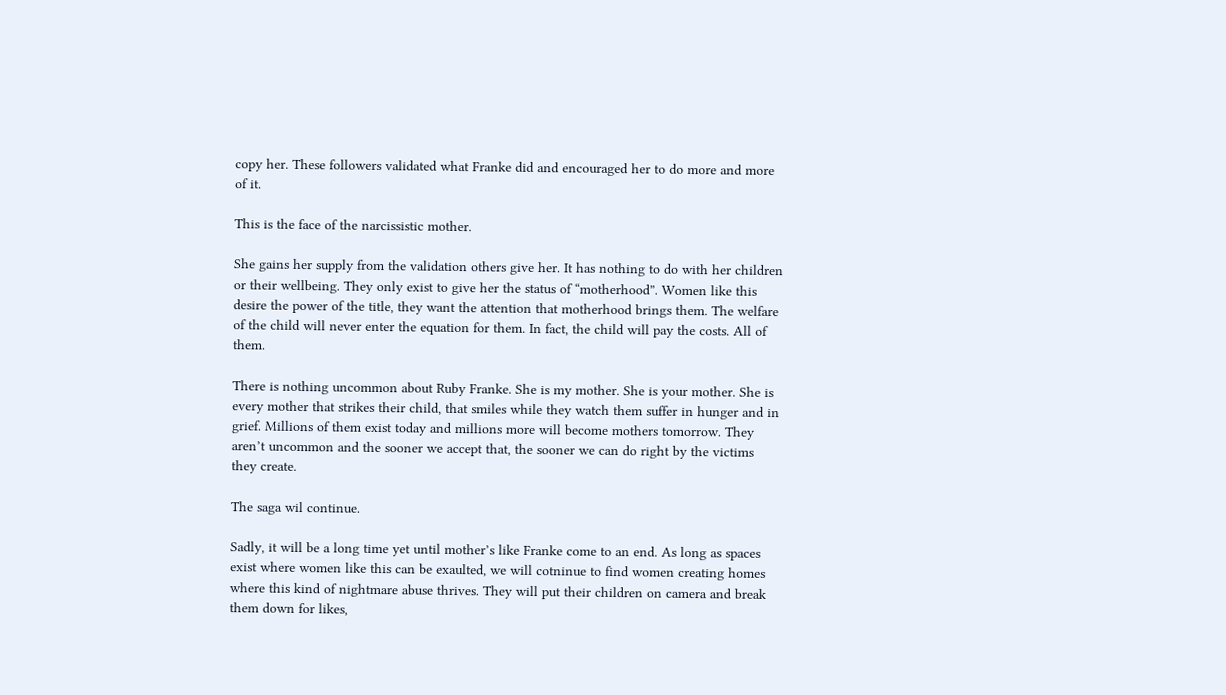copy her. These followers validated what Franke did and encouraged her to do more and more of it.

This is the face of the narcissistic mother.

She gains her supply from the validation others give her. It has nothing to do with her children or their wellbeing. They only exist to give her the status of “motherhood”. Women like this desire the power of the title, they want the attention that motherhood brings them. The welfare of the child will never enter the equation for them. In fact, the child will pay the costs. All of them.

There is nothing uncommon about Ruby Franke. She is my mother. She is your mother. She is every mother that strikes their child, that smiles while they watch them suffer in hunger and in grief. Millions of them exist today and millions more will become mothers tomorrow. They aren’t uncommon and the sooner we accept that, the sooner we can do right by the victims they create.

The saga wil continue.

Sadly, it will be a long time yet until mother’s like Franke come to an end. As long as spaces exist where women like this can be exaulted, we will cotninue to find women creating homes where this kind of nightmare abuse thrives. They will put their children on camera and break them down for likes,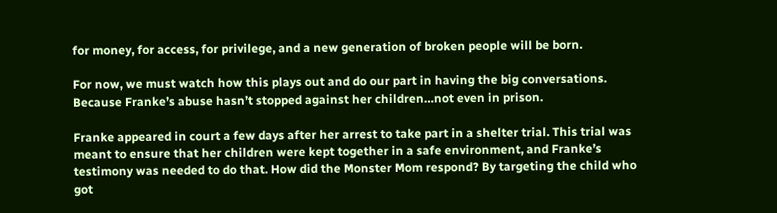for money, for access, for privilege, and a new generation of broken people will be born.

For now, we must watch how this plays out and do our part in having the big conversations. Because Franke’s abuse hasn’t stopped against her children…not even in prison.

Franke appeared in court a few days after her arrest to take part in a shelter trial. This trial was meant to ensure that her children were kept together in a safe environment, and Franke’s testimony was needed to do that. How did the Monster Mom respond? By targeting the child who got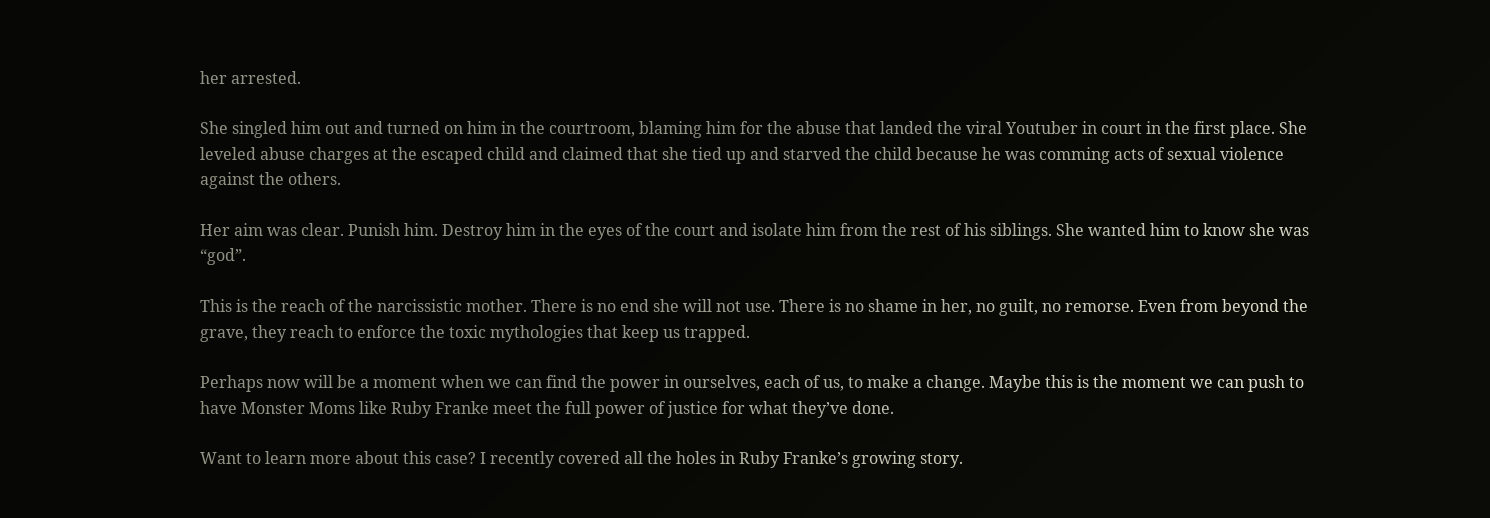her arrested.

She singled him out and turned on him in the courtroom, blaming him for the abuse that landed the viral Youtuber in court in the first place. She leveled abuse charges at the escaped child and claimed that she tied up and starved the child because he was comming acts of sexual violence against the others.

Her aim was clear. Punish him. Destroy him in the eyes of the court and isolate him from the rest of his siblings. She wanted him to know she was “god”.

This is the reach of the narcissistic mother. There is no end she will not use. There is no shame in her, no guilt, no remorse. Even from beyond the grave, they reach to enforce the toxic mythologies that keep us trapped.

Perhaps now will be a moment when we can find the power in ourselves, each of us, to make a change. Maybe this is the moment we can push to have Monster Moms like Ruby Franke meet the full power of justice for what they’ve done.

Want to learn more about this case? I recently covered all the holes in Ruby Franke’s growing story.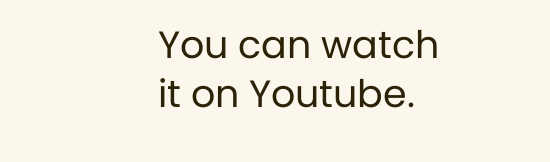You can watch it on Youtube.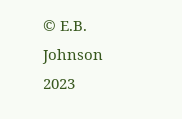© E.B. Johnson 2023